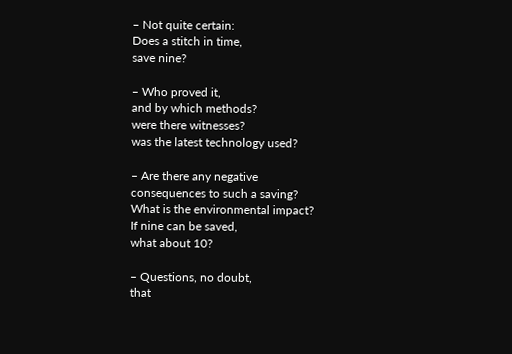– Not quite certain:
Does a stitch in time,
save nine?

– Who proved it,
and by which methods?
were there witnesses?
was the latest technology used?

– Are there any negative
consequences to such a saving?
What is the environmental impact?
If nine can be saved,
what about 10?

– Questions, no doubt,
that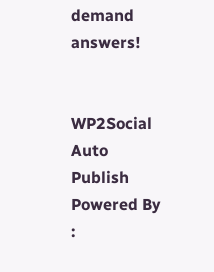demand answers!


WP2Social Auto Publish Powered By :